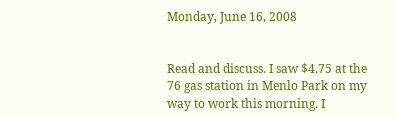Monday, June 16, 2008


Read and discuss. I saw $4.75 at the 76 gas station in Menlo Park on my way to work this morning. I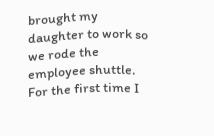brought my daughter to work so we rode the employee shuttle. For the first time I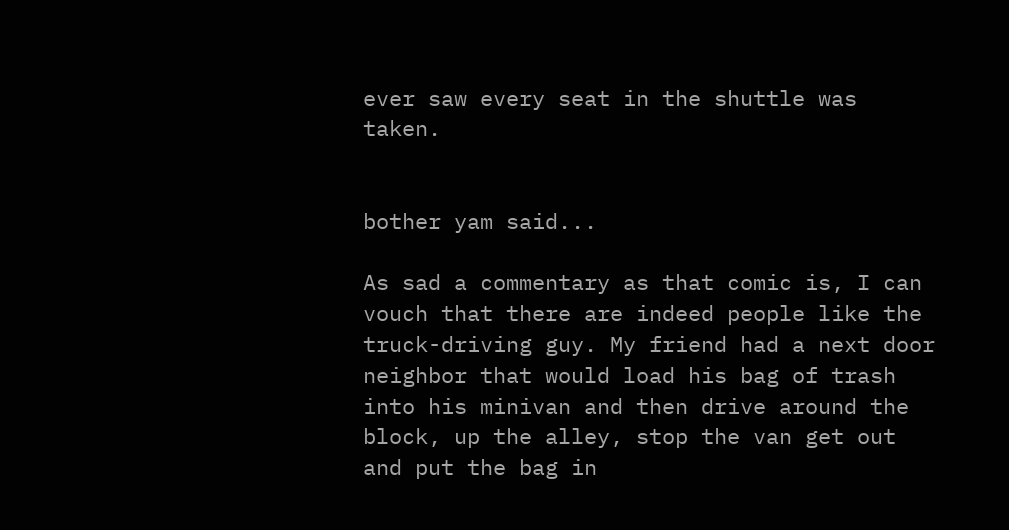ever saw every seat in the shuttle was taken.


bother yam said...

As sad a commentary as that comic is, I can vouch that there are indeed people like the truck-driving guy. My friend had a next door neighbor that would load his bag of trash into his minivan and then drive around the block, up the alley, stop the van get out and put the bag in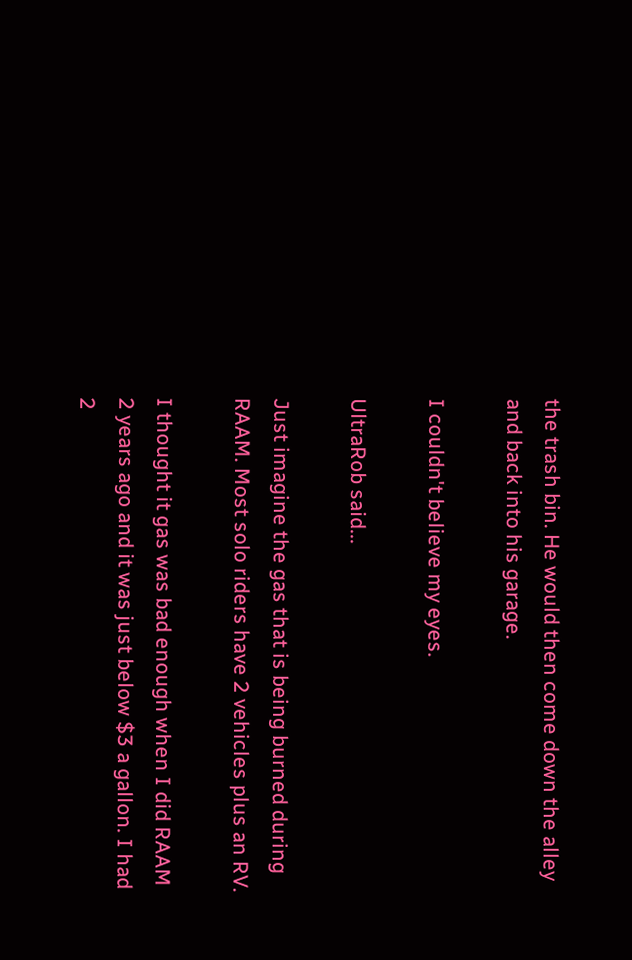the trash bin. He would then come down the alley and back into his garage.

I couldn't believe my eyes.

UltraRob said...

Just imagine the gas that is being burned during RAAM. Most solo riders have 2 vehicles plus an RV.

I thought it gas was bad enough when I did RAAM 2 years ago and it was just below $3 a gallon. I had 2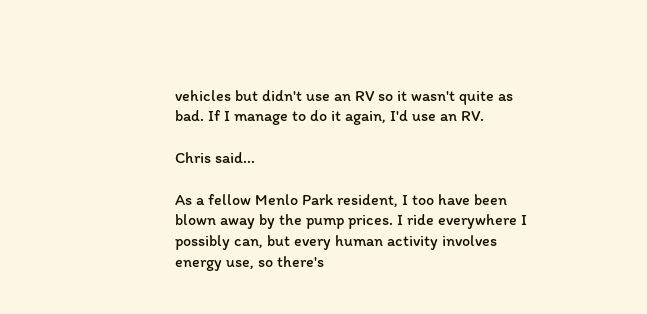vehicles but didn't use an RV so it wasn't quite as bad. If I manage to do it again, I'd use an RV.

Chris said...

As a fellow Menlo Park resident, I too have been blown away by the pump prices. I ride everywhere I possibly can, but every human activity involves energy use, so there's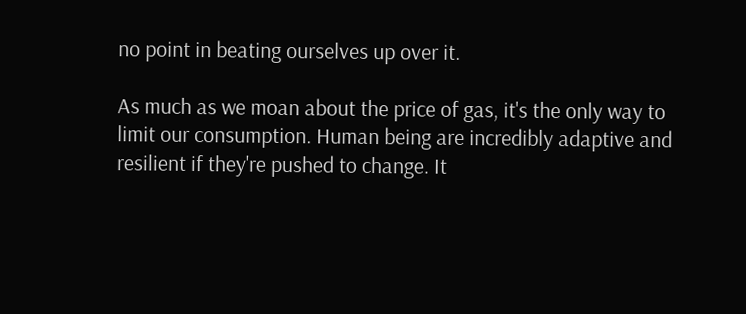no point in beating ourselves up over it.

As much as we moan about the price of gas, it's the only way to limit our consumption. Human being are incredibly adaptive and resilient if they're pushed to change. It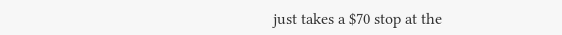just takes a $70 stop at the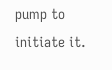pump to initiate it.